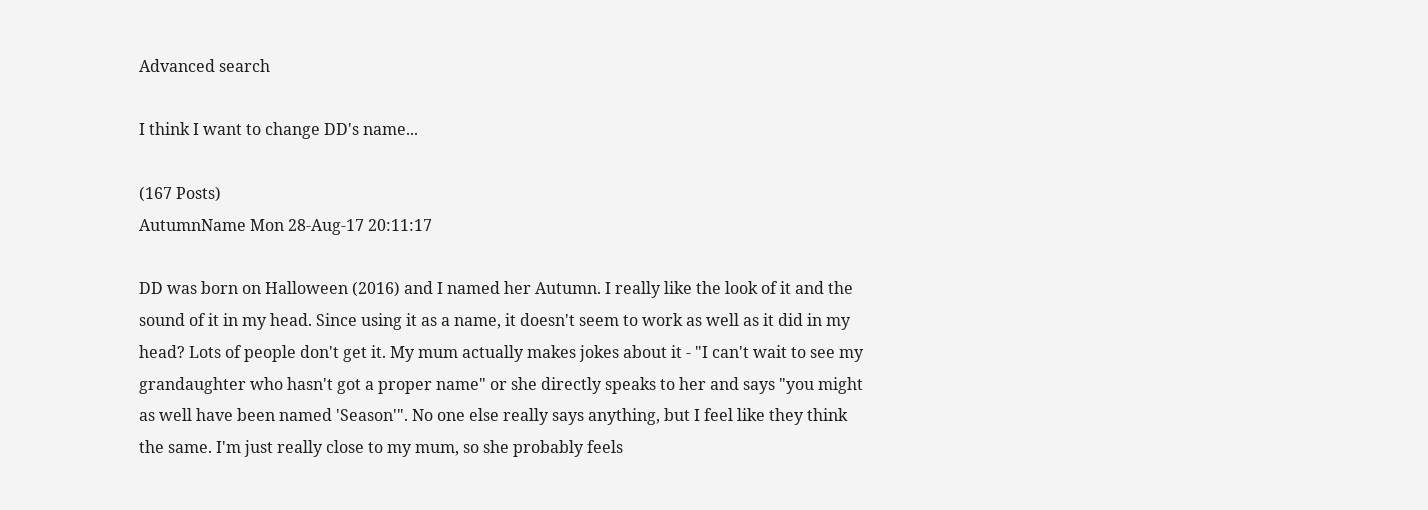Advanced search

I think I want to change DD's name...

(167 Posts)
AutumnName Mon 28-Aug-17 20:11:17

DD was born on Halloween (2016) and I named her Autumn. I really like the look of it and the sound of it in my head. Since using it as a name, it doesn't seem to work as well as it did in my head? Lots of people don't get it. My mum actually makes jokes about it - "I can't wait to see my grandaughter who hasn't got a proper name" or she directly speaks to her and says "you might as well have been named 'Season'". No one else really says anything, but I feel like they think the same. I'm just really close to my mum, so she probably feels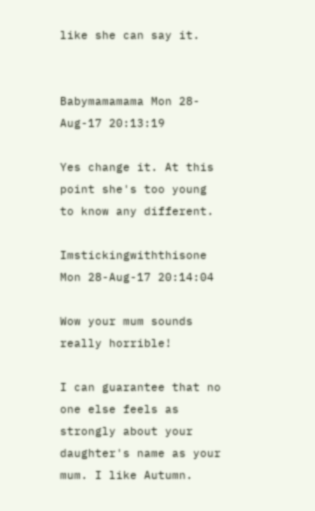like she can say it.


Babymamamama Mon 28-Aug-17 20:13:19

Yes change it. At this point she's too young to know any different.

Imstickingwiththisone Mon 28-Aug-17 20:14:04

Wow your mum sounds really horrible!

I can guarantee that no one else feels as strongly about your daughter's name as your mum. I like Autumn.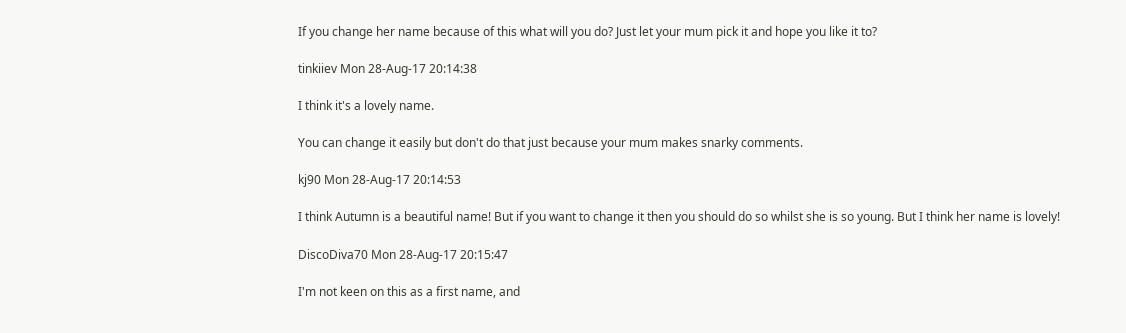If you change her name because of this what will you do? Just let your mum pick it and hope you like it to?

tinkiiev Mon 28-Aug-17 20:14:38

I think it's a lovely name.

You can change it easily but don't do that just because your mum makes snarky comments.

kj90 Mon 28-Aug-17 20:14:53

I think Autumn is a beautiful name! But if you want to change it then you should do so whilst she is so young. But I think her name is lovely!

DiscoDiva70 Mon 28-Aug-17 20:15:47

I'm not keen on this as a first name, and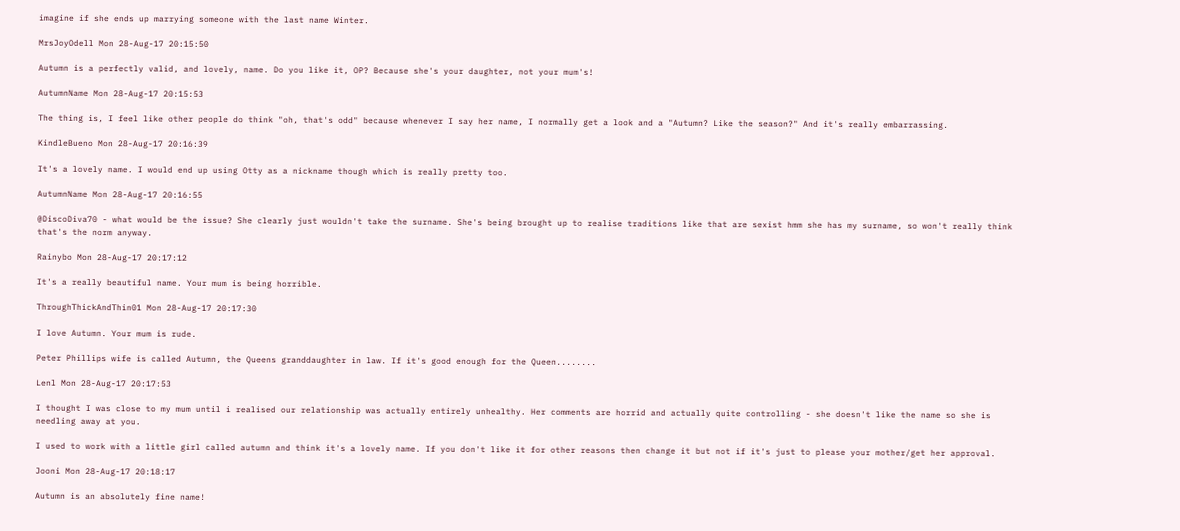imagine if she ends up marrying someone with the last name Winter.

MrsJoyOdell Mon 28-Aug-17 20:15:50

Autumn is a perfectly valid, and lovely, name. Do you like it, OP? Because she's your daughter, not your mum's!

AutumnName Mon 28-Aug-17 20:15:53

The thing is, I feel like other people do think "oh, that's odd" because whenever I say her name, I normally get a look and a "Autumn? Like the season?" And it's really embarrassing.

KindleBueno Mon 28-Aug-17 20:16:39

It's a lovely name. I would end up using Otty as a nickname though which is really pretty too.

AutumnName Mon 28-Aug-17 20:16:55

@DiscoDiva70 - what would be the issue? She clearly just wouldn't take the surname. She's being brought up to realise traditions like that are sexist hmm she has my surname, so won't really think that's the norm anyway.

Rainybo Mon 28-Aug-17 20:17:12

It's a really beautiful name. Your mum is being horrible.

ThroughThickAndThin01 Mon 28-Aug-17 20:17:30

I love Autumn. Your mum is rude.

Peter Phillips wife is called Autumn, the Queens granddaughter in law. If it's good enough for the Queen........

Lenl Mon 28-Aug-17 20:17:53

I thought I was close to my mum until i realised our relationship was actually entirely unhealthy. Her comments are horrid and actually quite controlling - she doesn't like the name so she is needling away at you.

I used to work with a little girl called autumn and think it's a lovely name. If you don't like it for other reasons then change it but not if it's just to please your mother/get her approval.

Jooni Mon 28-Aug-17 20:18:17

Autumn is an absolutely fine name!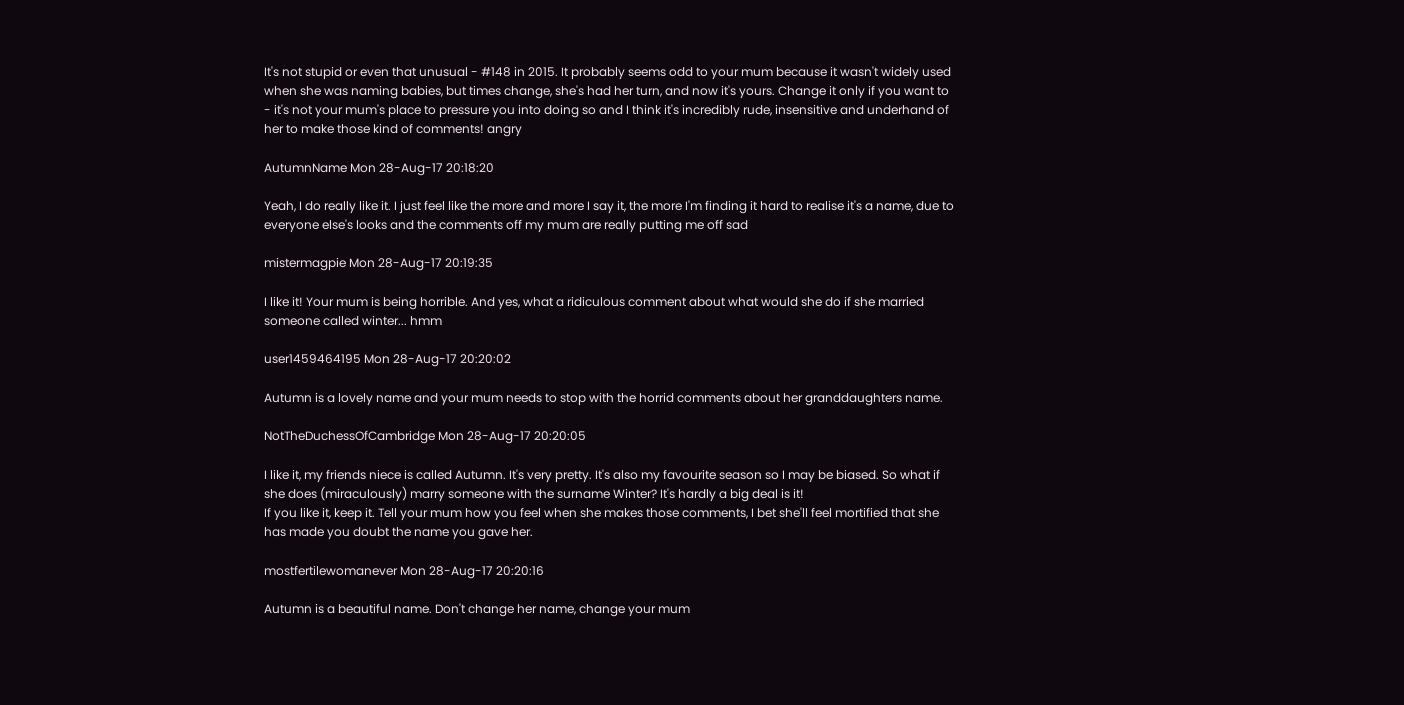It's not stupid or even that unusual - #148 in 2015. It probably seems odd to your mum because it wasn't widely used when she was naming babies, but times change, she's had her turn, and now it's yours. Change it only if you want to - it's not your mum's place to pressure you into doing so and I think it's incredibly rude, insensitive and underhand of her to make those kind of comments! angry

AutumnName Mon 28-Aug-17 20:18:20

Yeah, I do really like it. I just feel like the more and more I say it, the more I'm finding it hard to realise it's a name, due to everyone else's looks and the comments off my mum are really putting me off sad

mistermagpie Mon 28-Aug-17 20:19:35

I like it! Your mum is being horrible. And yes, what a ridiculous comment about what would she do if she married someone called winter... hmm

user1459464195 Mon 28-Aug-17 20:20:02

Autumn is a lovely name and your mum needs to stop with the horrid comments about her granddaughters name.

NotTheDuchessOfCambridge Mon 28-Aug-17 20:20:05

I like it, my friends niece is called Autumn. It's very pretty. It's also my favourite season so I may be biased. So what if she does (miraculously) marry someone with the surname Winter? It's hardly a big deal is it!
If you like it, keep it. Tell your mum how you feel when she makes those comments, I bet she'll feel mortified that she has made you doubt the name you gave her.

mostfertilewomanever Mon 28-Aug-17 20:20:16

Autumn is a beautiful name. Don't change her name, change your mum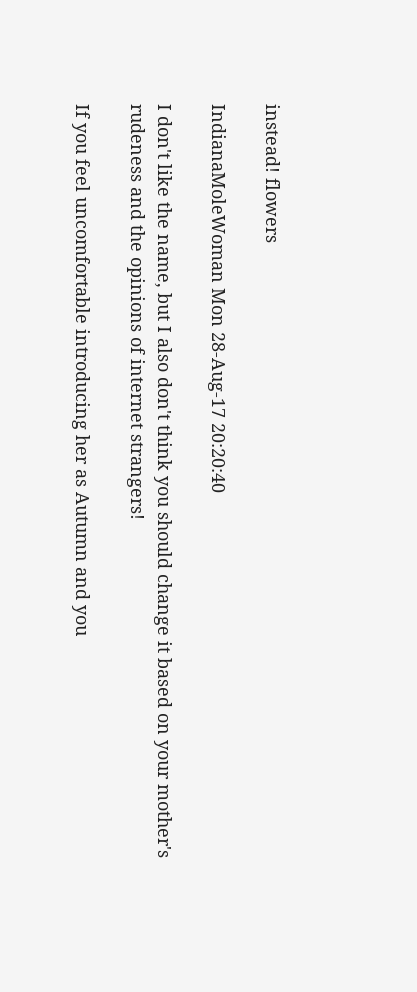instead! flowers

IndianaMoleWoman Mon 28-Aug-17 20:20:40

I don't like the name, but I also don't think you should change it based on your mother's rudeness and the opinions of internet strangers!

If you feel uncomfortable introducing her as Autumn and you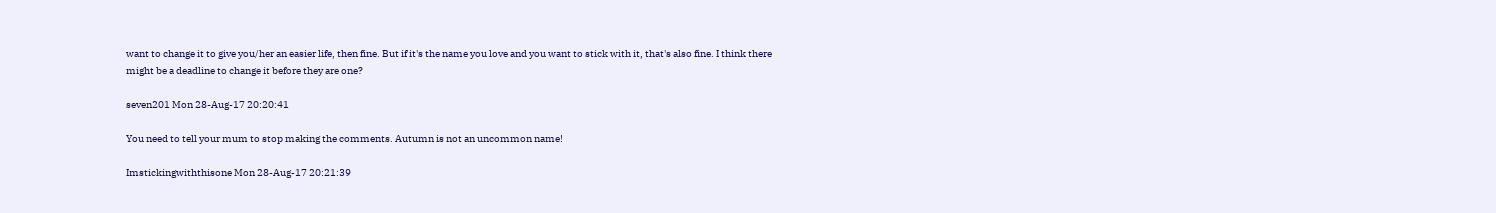want to change it to give you/her an easier life, then fine. But if it's the name you love and you want to stick with it, that's also fine. I think there might be a deadline to change it before they are one?

seven201 Mon 28-Aug-17 20:20:41

You need to tell your mum to stop making the comments. Autumn is not an uncommon name!

Imstickingwiththisone Mon 28-Aug-17 20:21:39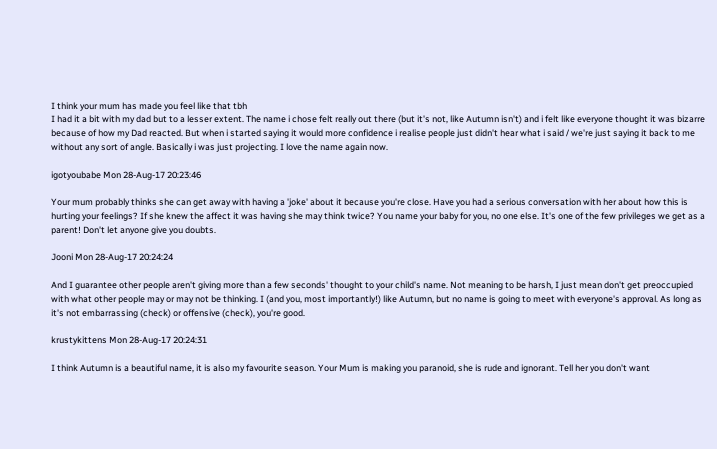I think your mum has made you feel like that tbh
I had it a bit with my dad but to a lesser extent. The name i chose felt really out there (but it's not, like Autumn isn't) and i felt like everyone thought it was bizarre because of how my Dad reacted. But when i started saying it would more confidence i realise people just didn't hear what i said / we're just saying it back to me without any sort of angle. Basically i was just projecting. I love the name again now.

igotyoubabe Mon 28-Aug-17 20:23:46

Your mum probably thinks she can get away with having a 'joke' about it because you're close. Have you had a serious conversation with her about how this is hurting your feelings? If she knew the affect it was having she may think twice? You name your baby for you, no one else. It's one of the few privileges we get as a parent! Don't let anyone give you doubts.

Jooni Mon 28-Aug-17 20:24:24

And I guarantee other people aren't giving more than a few seconds' thought to your child's name. Not meaning to be harsh, I just mean don't get preoccupied with what other people may or may not be thinking. I (and you, most importantly!) like Autumn, but no name is going to meet with everyone's approval. As long as it's not embarrassing (check) or offensive (check), you're good.

krustykittens Mon 28-Aug-17 20:24:31

I think Autumn is a beautiful name, it is also my favourite season. Your Mum is making you paranoid, she is rude and ignorant. Tell her you don't want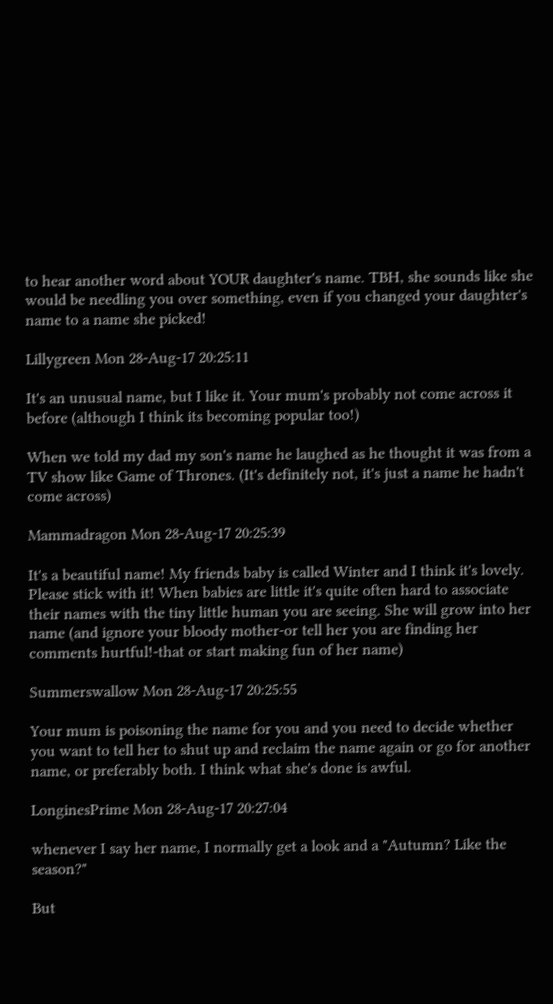to hear another word about YOUR daughter's name. TBH, she sounds like she would be needling you over something, even if you changed your daughter's name to a name she picked!

Lillygreen Mon 28-Aug-17 20:25:11

It's an unusual name, but I like it. Your mum's probably not come across it before (although I think its becoming popular too!)

When we told my dad my son's name he laughed as he thought it was from a TV show like Game of Thrones. (It's definitely not, it's just a name he hadn't come across)

Mammadragon Mon 28-Aug-17 20:25:39

It's a beautiful name! My friends baby is called Winter and I think it's lovely. Please stick with it! When babies are little it's quite often hard to associate their names with the tiny little human you are seeing. She will grow into her name (and ignore your bloody mother-or tell her you are finding her comments hurtful!-that or start making fun of her name)

Summerswallow Mon 28-Aug-17 20:25:55

Your mum is poisoning the name for you and you need to decide whether you want to tell her to shut up and reclaim the name again or go for another name, or preferably both. I think what she's done is awful.

LonginesPrime Mon 28-Aug-17 20:27:04

whenever I say her name, I normally get a look and a "Autumn? Like the season?"

But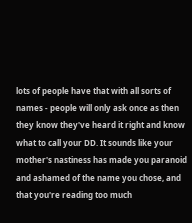lots of people have that with all sorts of names - people will only ask once as then they know they've heard it right and know what to call your DD. It sounds like your mother's nastiness has made you paranoid and ashamed of the name you chose, and that you're reading too much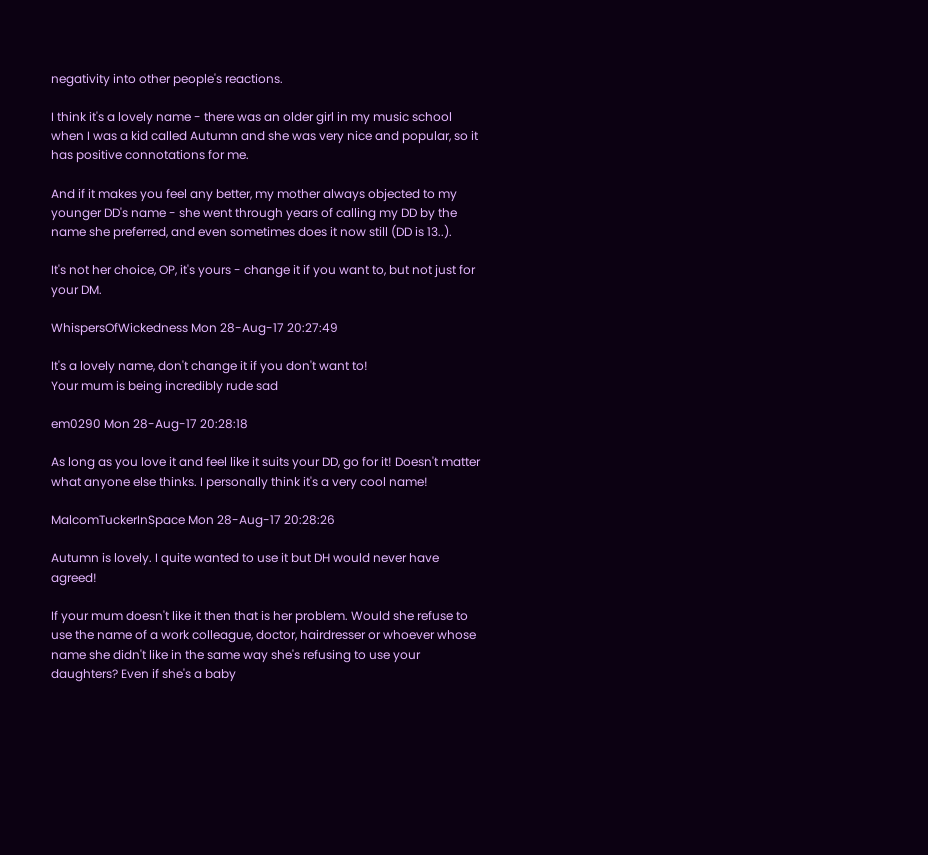negativity into other people's reactions.

I think it's a lovely name - there was an older girl in my music school when I was a kid called Autumn and she was very nice and popular, so it has positive connotations for me.

And if it makes you feel any better, my mother always objected to my younger DD's name - she went through years of calling my DD by the name she preferred, and even sometimes does it now still (DD is 13..).

It's not her choice, OP, it's yours - change it if you want to, but not just for your DM.

WhispersOfWickedness Mon 28-Aug-17 20:27:49

It's a lovely name, don't change it if you don't want to!
Your mum is being incredibly rude sad

em0290 Mon 28-Aug-17 20:28:18

As long as you love it and feel like it suits your DD, go for it! Doesn't matter what anyone else thinks. I personally think it's a very cool name!

MalcomTuckerInSpace Mon 28-Aug-17 20:28:26

Autumn is lovely. I quite wanted to use it but DH would never have agreed!

If your mum doesn't like it then that is her problem. Would she refuse to use the name of a work colleague, doctor, hairdresser or whoever whose name she didn't like in the same way she's refusing to use your daughters? Even if she's a baby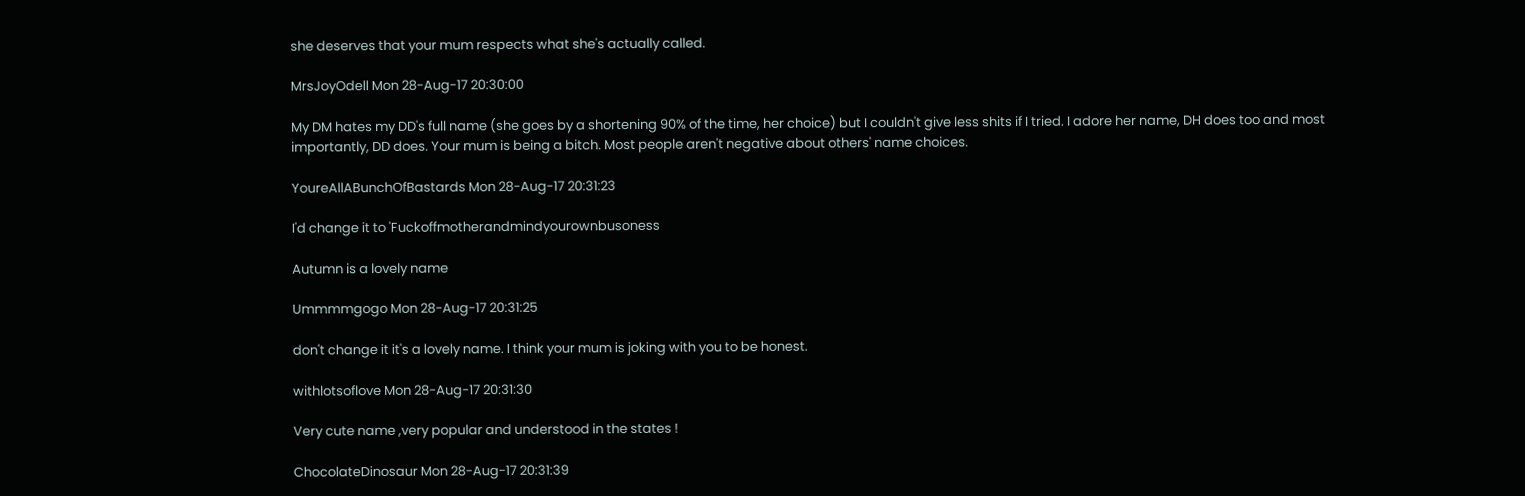she deserves that your mum respects what she's actually called.

MrsJoyOdell Mon 28-Aug-17 20:30:00

My DM hates my DD's full name (she goes by a shortening 90% of the time, her choice) but I couldn't give less shits if I tried. I adore her name, DH does too and most importantly, DD does. Your mum is being a bitch. Most people aren't negative about others' name choices.

YoureAllABunchOfBastards Mon 28-Aug-17 20:31:23

I'd change it to 'Fuckoffmotherandmindyourownbusoness

Autumn is a lovely name

Ummmmgogo Mon 28-Aug-17 20:31:25

don't change it it's a lovely name. I think your mum is joking with you to be honest.

withlotsoflove Mon 28-Aug-17 20:31:30

Very cute name ,very popular and understood in the states !

ChocolateDinosaur Mon 28-Aug-17 20:31:39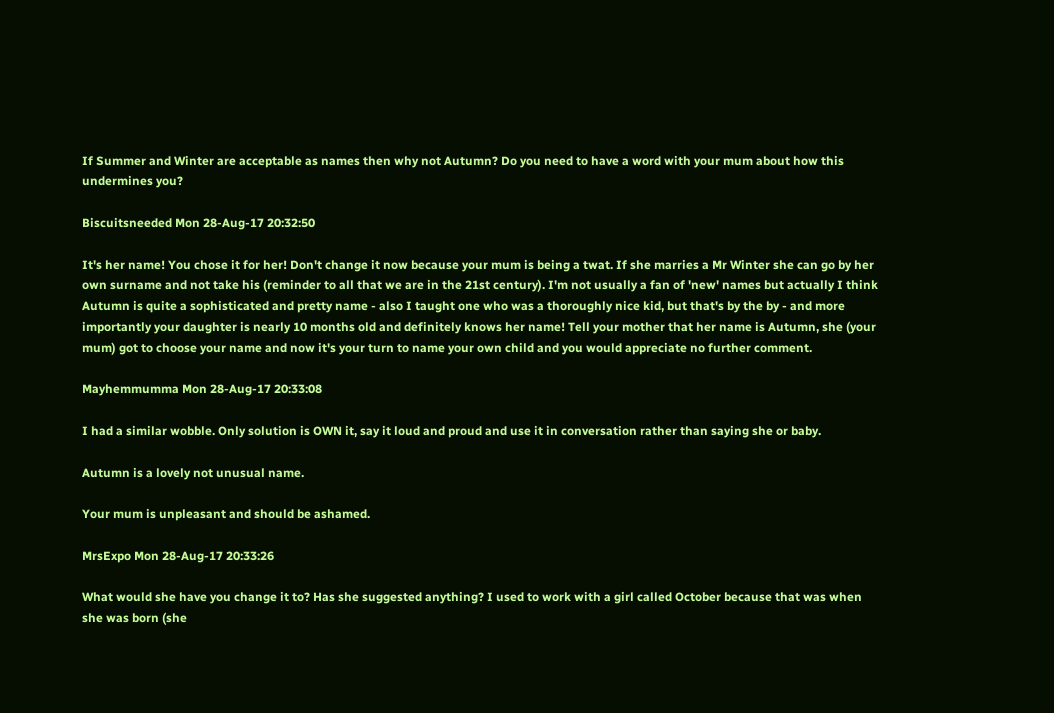If Summer and Winter are acceptable as names then why not Autumn? Do you need to have a word with your mum about how this undermines you?

Biscuitsneeded Mon 28-Aug-17 20:32:50

It's her name! You chose it for her! Don't change it now because your mum is being a twat. If she marries a Mr Winter she can go by her own surname and not take his (reminder to all that we are in the 21st century). I'm not usually a fan of 'new' names but actually I think Autumn is quite a sophisticated and pretty name - also I taught one who was a thoroughly nice kid, but that's by the by - and more importantly your daughter is nearly 10 months old and definitely knows her name! Tell your mother that her name is Autumn, she (your mum) got to choose your name and now it's your turn to name your own child and you would appreciate no further comment.

Mayhemmumma Mon 28-Aug-17 20:33:08

I had a similar wobble. Only solution is OWN it, say it loud and proud and use it in conversation rather than saying she or baby.

Autumn is a lovely not unusual name.

Your mum is unpleasant and should be ashamed.

MrsExpo Mon 28-Aug-17 20:33:26

What would she have you change it to? Has she suggested anything? I used to work with a girl called October because that was when she was born (she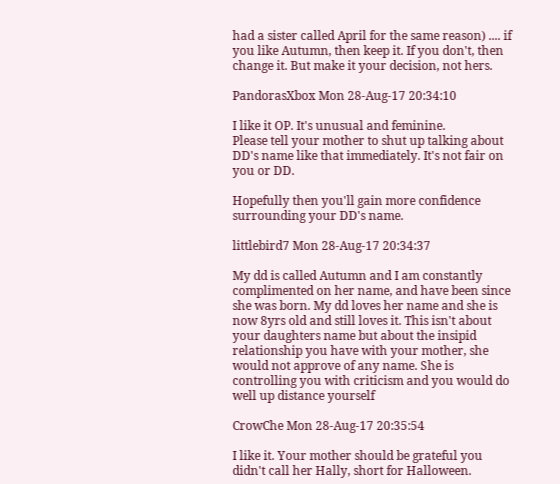had a sister called April for the same reason) .... if you like Autumn, then keep it. If you don't, then change it. But make it your decision, not hers.

PandorasXbox Mon 28-Aug-17 20:34:10

I like it OP. It's unusual and feminine.
Please tell your mother to shut up talking about DD's name like that immediately. It's not fair on you or DD.

Hopefully then you'll gain more confidence surrounding your DD's name.

littlebird7 Mon 28-Aug-17 20:34:37

My dd is called Autumn and I am constantly complimented on her name, and have been since she was born. My dd loves her name and she is now 8yrs old and still loves it. This isn't about your daughters name but about the insipid relationship you have with your mother, she would not approve of any name. She is controlling you with criticism and you would do well up distance yourself

CrowChe Mon 28-Aug-17 20:35:54

I like it. Your mother should be grateful you didn't call her Hally, short for Halloween.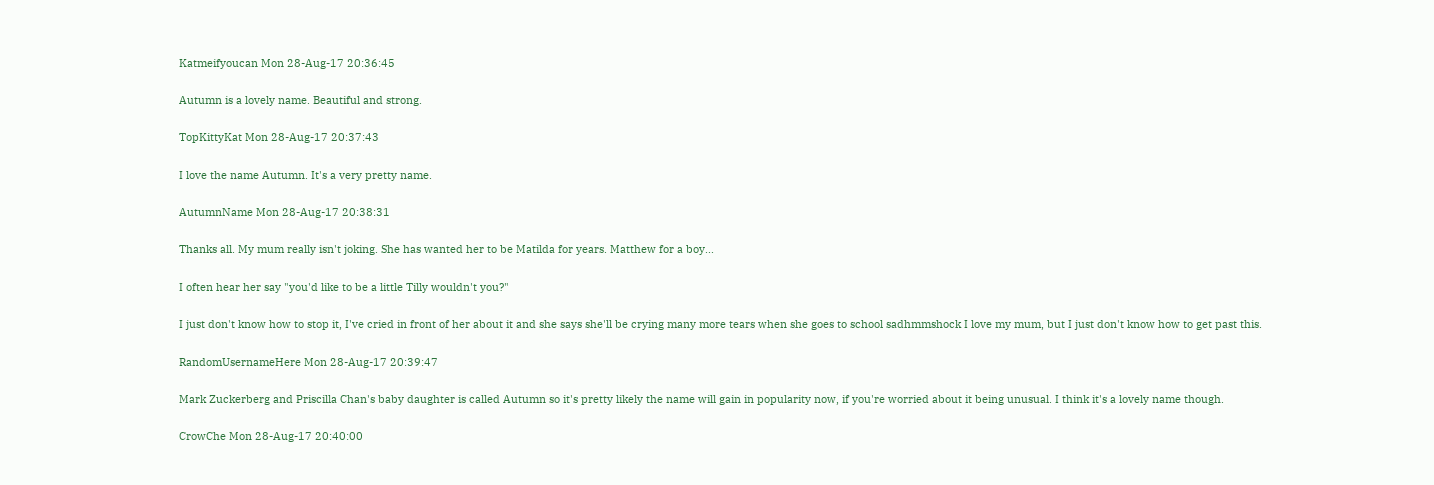Katmeifyoucan Mon 28-Aug-17 20:36:45

Autumn is a lovely name. Beautiful and strong.

TopKittyKat Mon 28-Aug-17 20:37:43

I love the name Autumn. It's a very pretty name.

AutumnName Mon 28-Aug-17 20:38:31

Thanks all. My mum really isn't joking. She has wanted her to be Matilda for years. Matthew for a boy...

I often hear her say "you'd like to be a little Tilly wouldn't you?"

I just don't know how to stop it, I've cried in front of her about it and she says she'll be crying many more tears when she goes to school sadhmmshock I love my mum, but I just don't know how to get past this.

RandomUsernameHere Mon 28-Aug-17 20:39:47

Mark Zuckerberg and Priscilla Chan's baby daughter is called Autumn so it's pretty likely the name will gain in popularity now, if you're worried about it being unusual. I think it's a lovely name though.

CrowChe Mon 28-Aug-17 20:40:00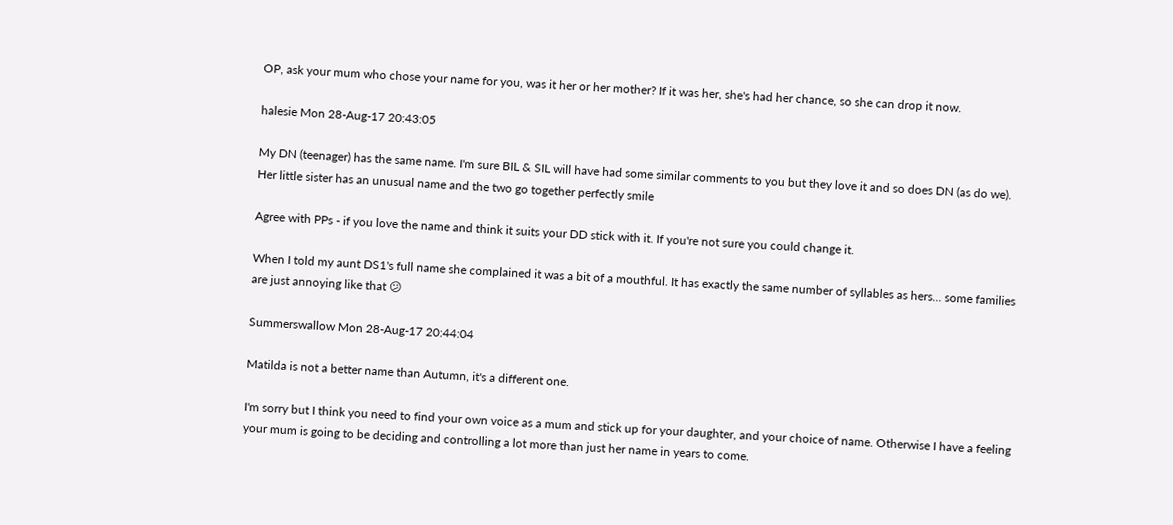OP, ask your mum who chose your name for you, was it her or her mother? If it was her, she's had her chance, so she can drop it now.

halesie Mon 28-Aug-17 20:43:05

My DN (teenager) has the same name. I'm sure BIL & SIL will have had some similar comments to you but they love it and so does DN (as do we). Her little sister has an unusual name and the two go together perfectly smile

Agree with PPs - if you love the name and think it suits your DD stick with it. If you're not sure you could change it.

When I told my aunt DS1's full name she complained it was a bit of a mouthful. It has exactly the same number of syllables as hers... some families are just annoying like that 😕

Summerswallow Mon 28-Aug-17 20:44:04

Matilda is not a better name than Autumn, it's a different one.

I'm sorry but I think you need to find your own voice as a mum and stick up for your daughter, and your choice of name. Otherwise I have a feeling your mum is going to be deciding and controlling a lot more than just her name in years to come.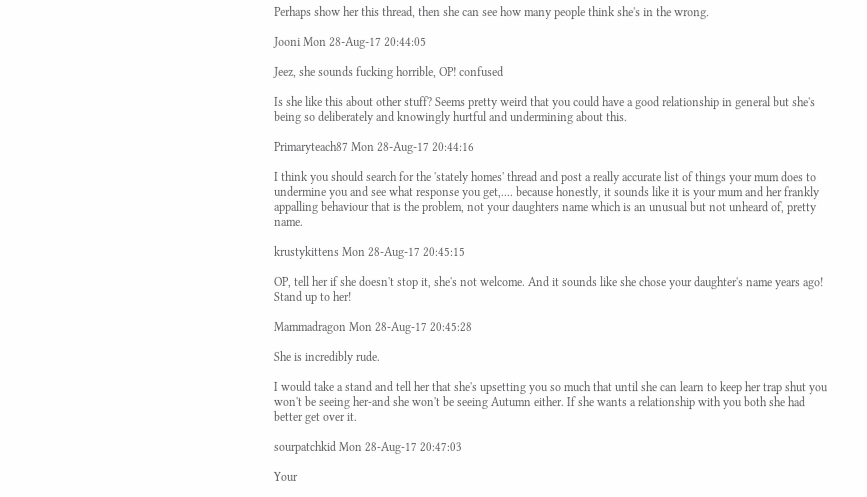Perhaps show her this thread, then she can see how many people think she's in the wrong.

Jooni Mon 28-Aug-17 20:44:05

Jeez, she sounds fucking horrible, OP! confused

Is she like this about other stuff? Seems pretty weird that you could have a good relationship in general but she's being so deliberately and knowingly hurtful and undermining about this.

Primaryteach87 Mon 28-Aug-17 20:44:16

I think you should search for the 'stately homes' thread and post a really accurate list of things your mum does to undermine you and see what response you get,.... because honestly, it sounds like it is your mum and her frankly appalling behaviour that is the problem, not your daughters name which is an unusual but not unheard of, pretty name.

krustykittens Mon 28-Aug-17 20:45:15

OP, tell her if she doesn't stop it, she's not welcome. And it sounds like she chose your daughter's name years ago! Stand up to her!

Mammadragon Mon 28-Aug-17 20:45:28

She is incredibly rude.

I would take a stand and tell her that she's upsetting you so much that until she can learn to keep her trap shut you won't be seeing her-and she won't be seeing Autumn either. If she wants a relationship with you both she had better get over it.

sourpatchkid Mon 28-Aug-17 20:47:03

Your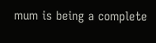mum is being a complete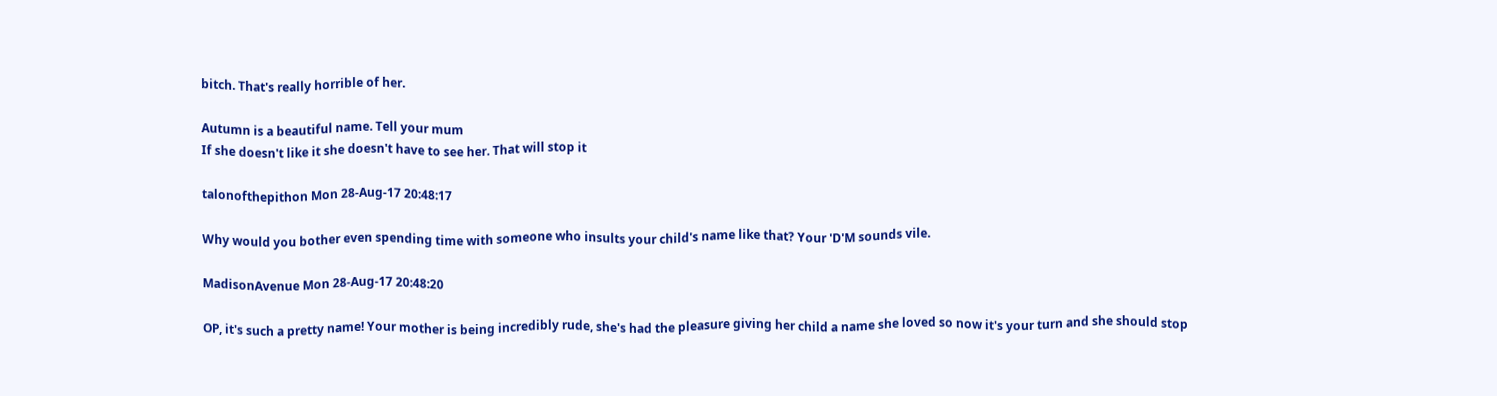bitch. That's really horrible of her.

Autumn is a beautiful name. Tell your mum
If she doesn't like it she doesn't have to see her. That will stop it

talonofthepithon Mon 28-Aug-17 20:48:17

Why would you bother even spending time with someone who insults your child's name like that? Your 'D'M sounds vile.

MadisonAvenue Mon 28-Aug-17 20:48:20

OP, it's such a pretty name! Your mother is being incredibly rude, she's had the pleasure giving her child a name she loved so now it's your turn and she should stop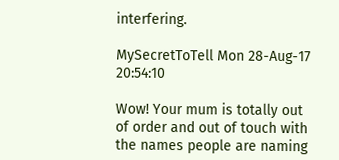interfering.

MySecretToTell Mon 28-Aug-17 20:54:10

Wow! Your mum is totally out of order and out of touch with the names people are naming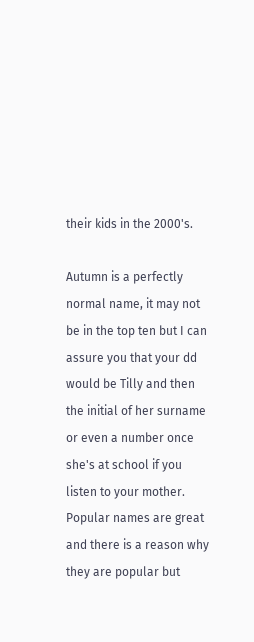their kids in the 2000's.

Autumn is a perfectly normal name, it may not be in the top ten but I can assure you that your dd would be Tilly and then the initial of her surname or even a number once she's at school if you listen to your mother. Popular names are great and there is a reason why they are popular but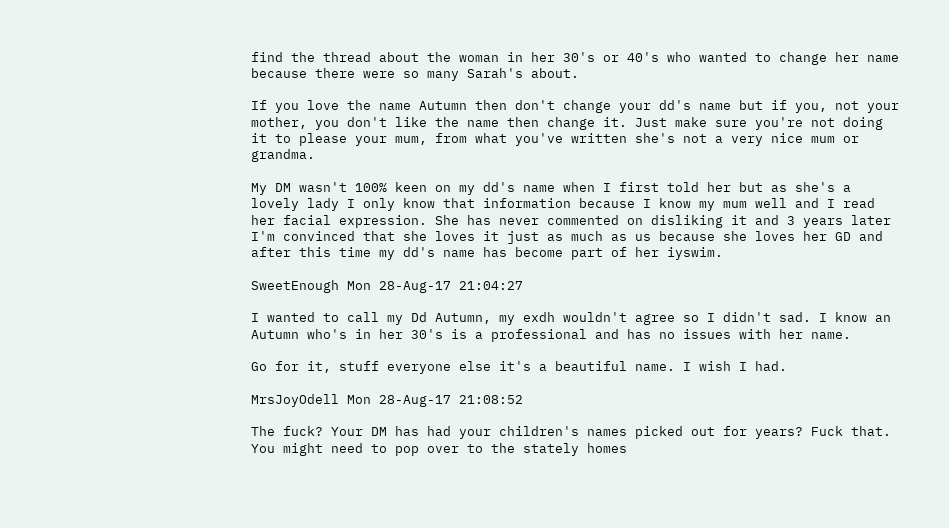find the thread about the woman in her 30's or 40's who wanted to change her name because there were so many Sarah's about.

If you love the name Autumn then don't change your dd's name but if you, not your mother, you don't like the name then change it. Just make sure you're not doing it to please your mum, from what you've written she's not a very nice mum or grandma.

My DM wasn't 100% keen on my dd's name when I first told her but as she's a lovely lady I only know that information because I know my mum well and I read her facial expression. She has never commented on disliking it and 3 years later I'm convinced that she loves it just as much as us because she loves her GD and after this time my dd's name has become part of her iyswim.

SweetEnough Mon 28-Aug-17 21:04:27

I wanted to call my Dd Autumn, my exdh wouldn't agree so I didn't sad. I know an Autumn who's in her 30's is a professional and has no issues with her name.

Go for it, stuff everyone else it's a beautiful name. I wish I had.

MrsJoyOdell Mon 28-Aug-17 21:08:52

The fuck? Your DM has had your children's names picked out for years? Fuck that. You might need to pop over to the stately homes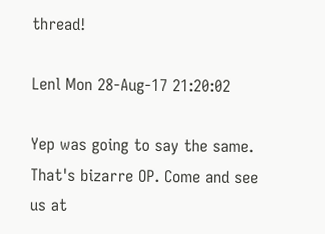thread!

Lenl Mon 28-Aug-17 21:20:02

Yep was going to say the same. That's bizarre OP. Come and see us at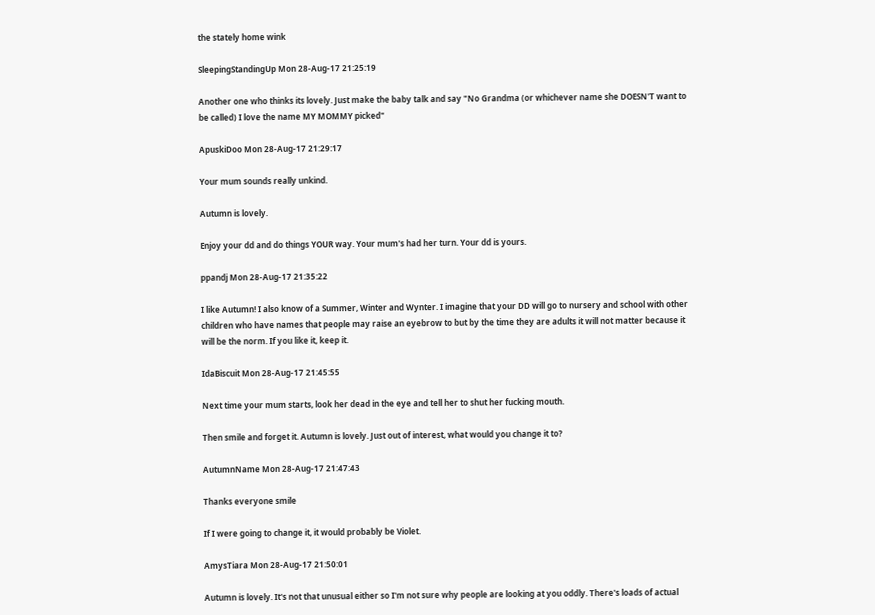the stately home wink

SleepingStandingUp Mon 28-Aug-17 21:25:19

Another one who thinks its lovely. Just make the baby talk and say "No Grandma (or whichever name she DOESN'T want to be called) I love the name MY MOMMY picked"

ApuskiDoo Mon 28-Aug-17 21:29:17

Your mum sounds really unkind.

Autumn is lovely.

Enjoy your dd and do things YOUR way. Your mum's had her turn. Your dd is yours.

ppandj Mon 28-Aug-17 21:35:22

I like Autumn! I also know of a Summer, Winter and Wynter. I imagine that your DD will go to nursery and school with other children who have names that people may raise an eyebrow to but by the time they are adults it will not matter because it will be the norm. If you like it, keep it.

IdaBiscuit Mon 28-Aug-17 21:45:55

Next time your mum starts, look her dead in the eye and tell her to shut her fucking mouth.

Then smile and forget it. Autumn is lovely. Just out of interest, what would you change it to?

AutumnName Mon 28-Aug-17 21:47:43

Thanks everyone smile

If I were going to change it, it would probably be Violet.

AmysTiara Mon 28-Aug-17 21:50:01

Autumn is lovely. It's not that unusual either so I'm not sure why people are looking at you oddly. There's loads of actual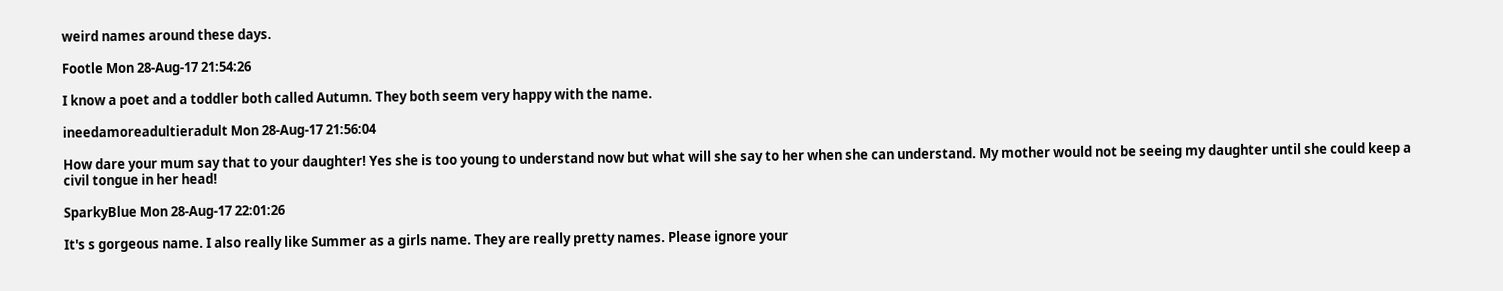weird names around these days.

Footle Mon 28-Aug-17 21:54:26

I know a poet and a toddler both called Autumn. They both seem very happy with the name.

ineedamoreadultieradult Mon 28-Aug-17 21:56:04

How dare your mum say that to your daughter! Yes she is too young to understand now but what will she say to her when she can understand. My mother would not be seeing my daughter until she could keep a civil tongue in her head!

SparkyBlue Mon 28-Aug-17 22:01:26

It's s gorgeous name. I also really like Summer as a girls name. They are really pretty names. Please ignore your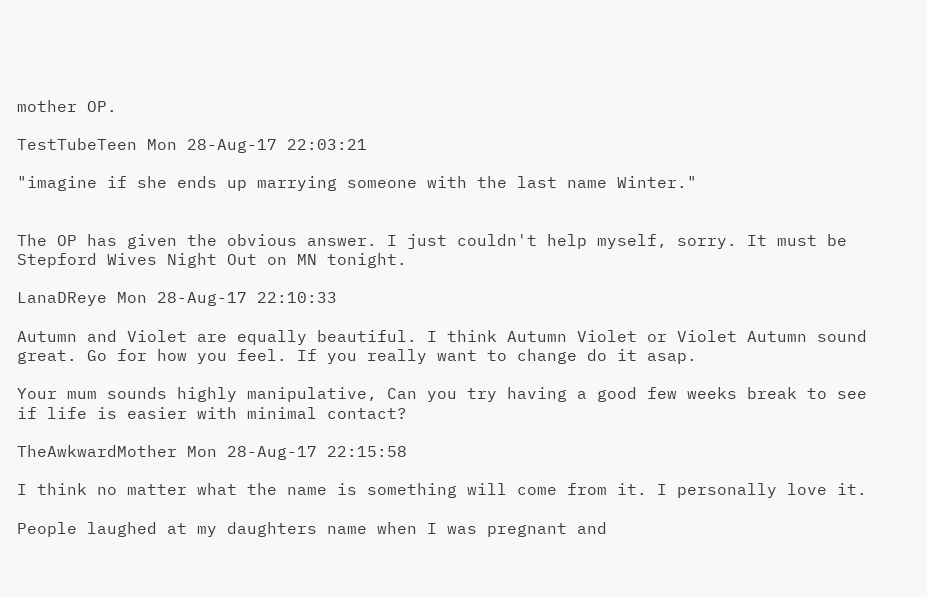mother OP.

TestTubeTeen Mon 28-Aug-17 22:03:21

"imagine if she ends up marrying someone with the last name Winter."


The OP has given the obvious answer. I just couldn't help myself, sorry. It must be Stepford Wives Night Out on MN tonight.

LanaDReye Mon 28-Aug-17 22:10:33

Autumn and Violet are equally beautiful. I think Autumn Violet or Violet Autumn sound great. Go for how you feel. If you really want to change do it asap.

Your mum sounds highly manipulative, Can you try having a good few weeks break to see if life is easier with minimal contact?

TheAwkwardMother Mon 28-Aug-17 22:15:58

I think no matter what the name is something will come from it. I personally love it.

People laughed at my daughters name when I was pregnant and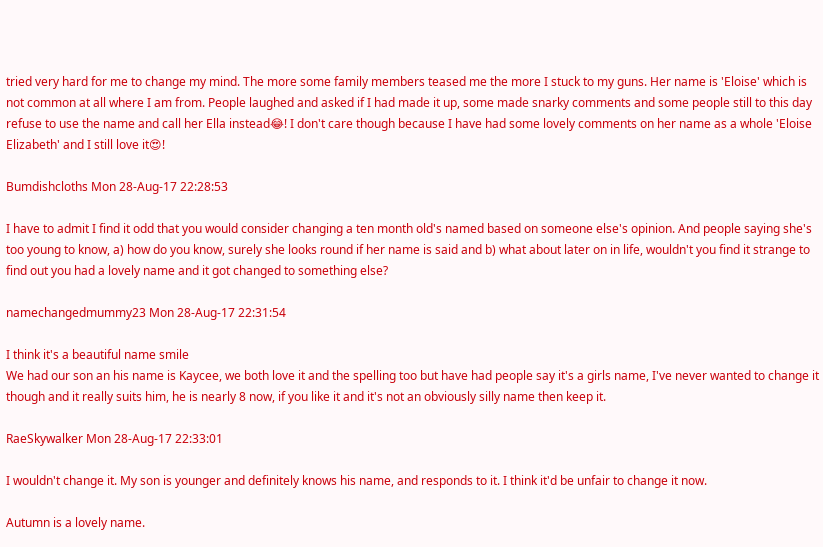tried very hard for me to change my mind. The more some family members teased me the more I stuck to my guns. Her name is 'Eloise' which is not common at all where I am from. People laughed and asked if I had made it up, some made snarky comments and some people still to this day refuse to use the name and call her Ella instead😂! I don't care though because I have had some lovely comments on her name as a whole 'Eloise Elizabeth' and I still love it😍!

Bumdishcloths Mon 28-Aug-17 22:28:53

I have to admit I find it odd that you would consider changing a ten month old's named based on someone else's opinion. And people saying she's too young to know, a) how do you know, surely she looks round if her name is said and b) what about later on in life, wouldn't you find it strange to find out you had a lovely name and it got changed to something else?

namechangedmummy23 Mon 28-Aug-17 22:31:54

I think it's a beautiful name smile
We had our son an his name is Kaycee, we both love it and the spelling too but have had people say it's a girls name, I've never wanted to change it though and it really suits him, he is nearly 8 now, if you like it and it's not an obviously silly name then keep it.

RaeSkywalker Mon 28-Aug-17 22:33:01

I wouldn't change it. My son is younger and definitely knows his name, and responds to it. I think it'd be unfair to change it now.

Autumn is a lovely name.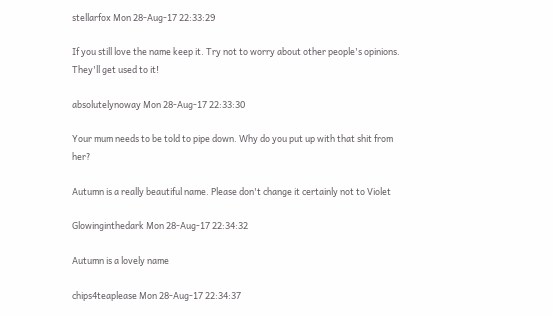stellarfox Mon 28-Aug-17 22:33:29

If you still love the name keep it. Try not to worry about other people's opinions. They'll get used to it!

absolutelynoway Mon 28-Aug-17 22:33:30

Your mum needs to be told to pipe down. Why do you put up with that shit from her?

Autumn is a really beautiful name. Please don't change it certainly not to Violet

Glowinginthedark Mon 28-Aug-17 22:34:32

Autumn is a lovely name

chips4teaplease Mon 28-Aug-17 22:34:37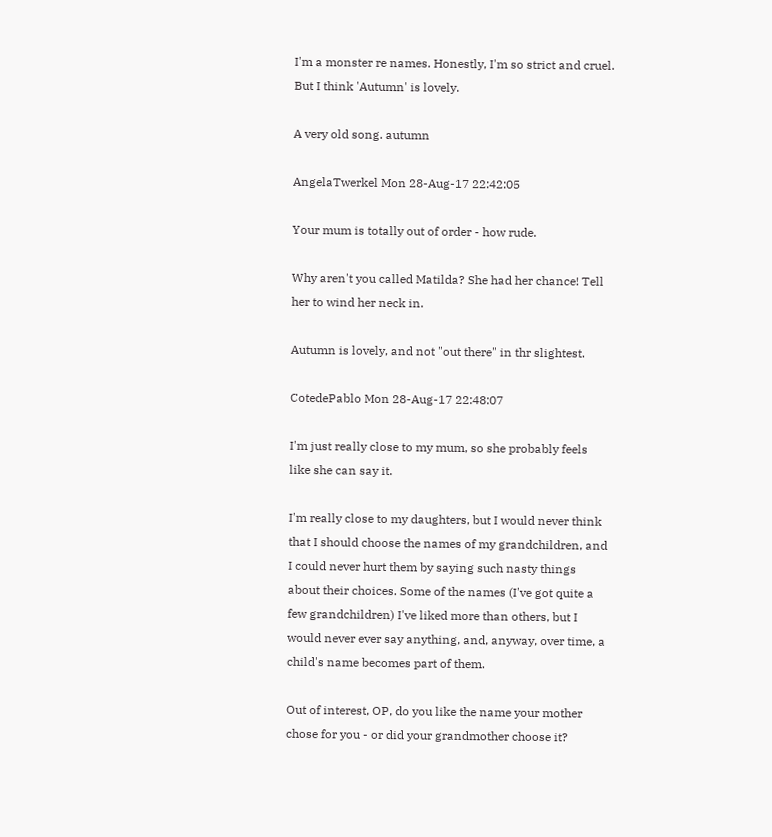I'm a monster re names. Honestly, I'm so strict and cruel. But I think 'Autumn' is lovely.

A very old song. autumn

AngelaTwerkel Mon 28-Aug-17 22:42:05

Your mum is totally out of order - how rude.

Why aren't you called Matilda? She had her chance! Tell her to wind her neck in.

Autumn is lovely, and not "out there" in thr slightest.

CotedePablo Mon 28-Aug-17 22:48:07

I'm just really close to my mum, so she probably feels like she can say it.

I'm really close to my daughters, but I would never think that I should choose the names of my grandchildren, and I could never hurt them by saying such nasty things about their choices. Some of the names (I've got quite a few grandchildren) I've liked more than others, but I would never ever say anything, and, anyway, over time, a child's name becomes part of them.

Out of interest, OP, do you like the name your mother chose for you - or did your grandmother choose it?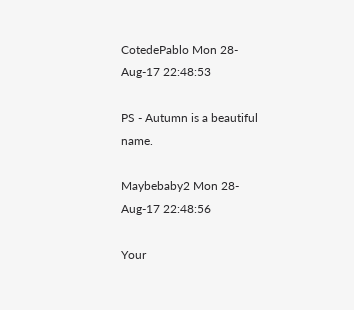CotedePablo Mon 28-Aug-17 22:48:53

PS - Autumn is a beautiful name.

Maybebaby2 Mon 28-Aug-17 22:48:56

Your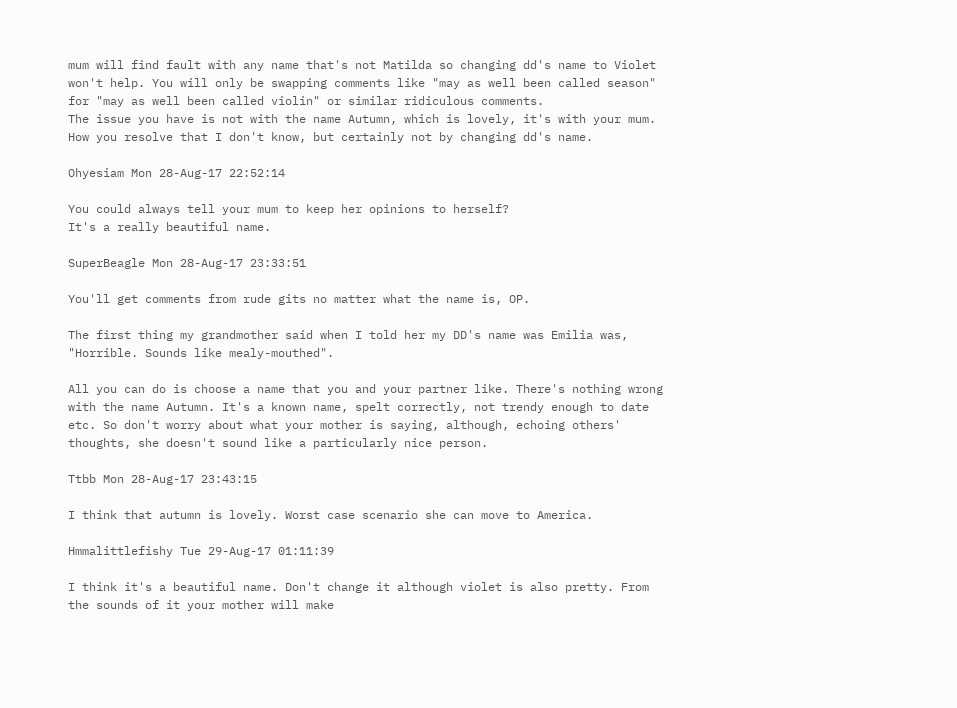mum will find fault with any name that's not Matilda so changing dd's name to Violet won't help. You will only be swapping comments like "may as well been called season" for "may as well been called violin" or similar ridiculous comments.
The issue you have is not with the name Autumn, which is lovely, it's with your mum. How you resolve that I don't know, but certainly not by changing dd's name.

Ohyesiam Mon 28-Aug-17 22:52:14

You could always tell your mum to keep her opinions to herself?
It's a really beautiful name.

SuperBeagle Mon 28-Aug-17 23:33:51

You'll get comments from rude gits no matter what the name is, OP.

The first thing my grandmother said when I told her my DD's name was Emilia was, "Horrible. Sounds like mealy-mouthed".

All you can do is choose a name that you and your partner like. There's nothing wrong with the name Autumn. It's a known name, spelt correctly, not trendy enough to date etc. So don't worry about what your mother is saying, although, echoing others' thoughts, she doesn't sound like a particularly nice person.

Ttbb Mon 28-Aug-17 23:43:15

I think that autumn is lovely. Worst case scenario she can move to America.

Hmmalittlefishy Tue 29-Aug-17 01:11:39

I think it's a beautiful name. Don't change it although violet is also pretty. From the sounds of it your mother will make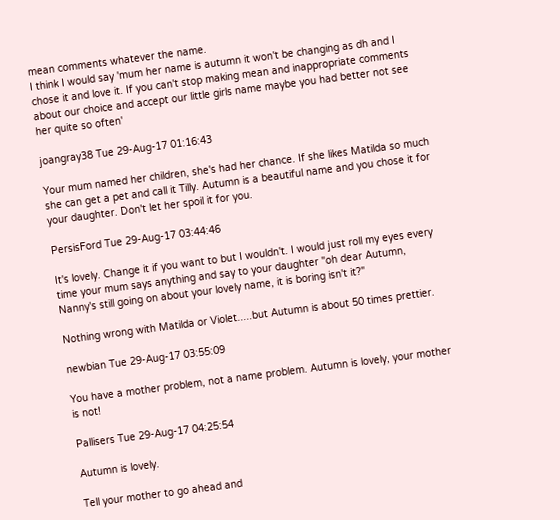mean comments whatever the name.
I think I would say 'mum her name is autumn it won't be changing as dh and I chose it and love it. If you can't stop making mean and inappropriate comments about our choice and accept our little girls name maybe you had better not see her quite so often'

joangray38 Tue 29-Aug-17 01:16:43

Your mum named her children, she's had her chance. If she likes Matilda so much she can get a pet and call it Tilly. Autumn is a beautiful name and you chose it for your daughter. Don't let her spoil it for you.

PersisFord Tue 29-Aug-17 03:44:46

It's lovely. Change it if you want to but I wouldn't. I would just roll my eyes every time your mum says anything and say to your daughter "oh dear Autumn, Nanny's still going on about your lovely name, it is boring isn't it?"

Nothing wrong with Matilda or Violet.....but Autumn is about 50 times prettier.

newbian Tue 29-Aug-17 03:55:09

You have a mother problem, not a name problem. Autumn is lovely, your mother is not!

Pallisers Tue 29-Aug-17 04:25:54

Autumn is lovely.

Tell your mother to go ahead and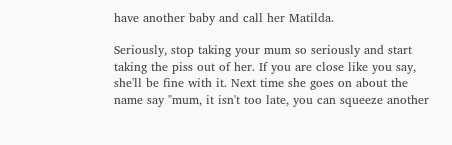have another baby and call her Matilda.

Seriously, stop taking your mum so seriously and start taking the piss out of her. If you are close like you say, she'll be fine with it. Next time she goes on about the name say "mum, it isn't too late, you can squeeze another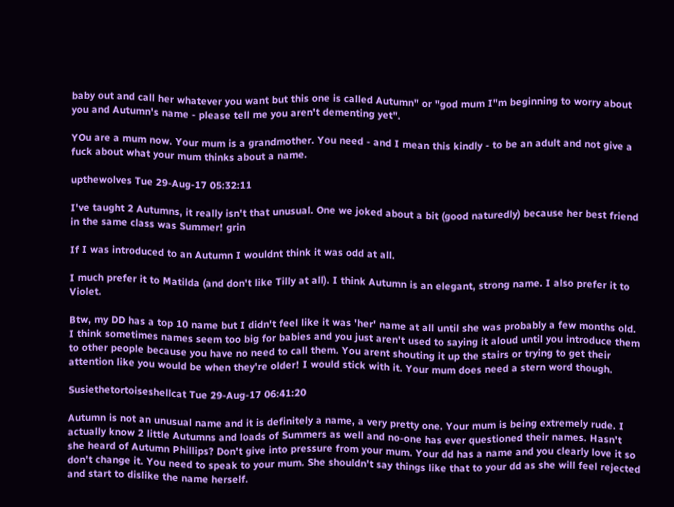baby out and call her whatever you want but this one is called Autumn" or "god mum I"m beginning to worry about you and Autumn's name - please tell me you aren't dementing yet".

YOu are a mum now. Your mum is a grandmother. You need - and I mean this kindly - to be an adult and not give a fuck about what your mum thinks about a name.

upthewolves Tue 29-Aug-17 05:32:11

I've taught 2 Autumns, it really isn't that unusual. One we joked about a bit (good naturedly) because her best friend in the same class was Summer! grin

If I was introduced to an Autumn I wouldnt think it was odd at all.

I much prefer it to Matilda (and don't like Tilly at all). I think Autumn is an elegant, strong name. I also prefer it to Violet.

Btw, my DD has a top 10 name but I didn't feel like it was 'her' name at all until she was probably a few months old. I think sometimes names seem too big for babies and you just aren't used to saying it aloud until you introduce them to other people because you have no need to call them. You arent shouting it up the stairs or trying to get their attention like you would be when they're older! I would stick with it. Your mum does need a stern word though.

Susiethetortoiseshellcat Tue 29-Aug-17 06:41:20

Autumn is not an unusual name and it is definitely a name, a very pretty one. Your mum is being extremely rude. I actually know 2 little Autumns and loads of Summers as well and no-one has ever questioned their names. Hasn't she heard of Autumn Phillips? Don't give into pressure from your mum. Your dd has a name and you clearly love it so don't change it. You need to speak to your mum. She shouldn't say things like that to your dd as she will feel rejected and start to dislike the name herself.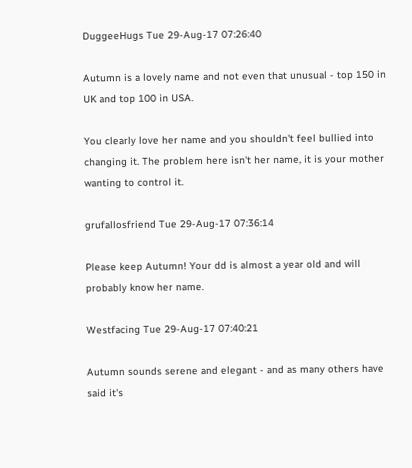DuggeeHugs Tue 29-Aug-17 07:26:40

Autumn is a lovely name and not even that unusual - top 150 in UK and top 100 in USA.

You clearly love her name and you shouldn't feel bullied into changing it. The problem here isn't her name, it is your mother wanting to control it.

grufallosfriend Tue 29-Aug-17 07:36:14

Please keep Autumn! Your dd is almost a year old and will probably know her name.

Westfacing Tue 29-Aug-17 07:40:21

Autumn sounds serene and elegant - and as many others have said it's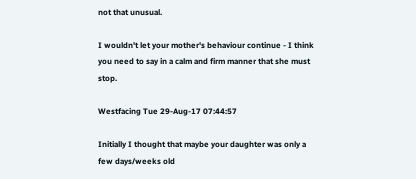not that unusual.

I wouldn't let your mother's behaviour continue - I think you need to say in a calm and firm manner that she must stop.

Westfacing Tue 29-Aug-17 07:44:57

Initially I thought that maybe your daughter was only a few days/weeks old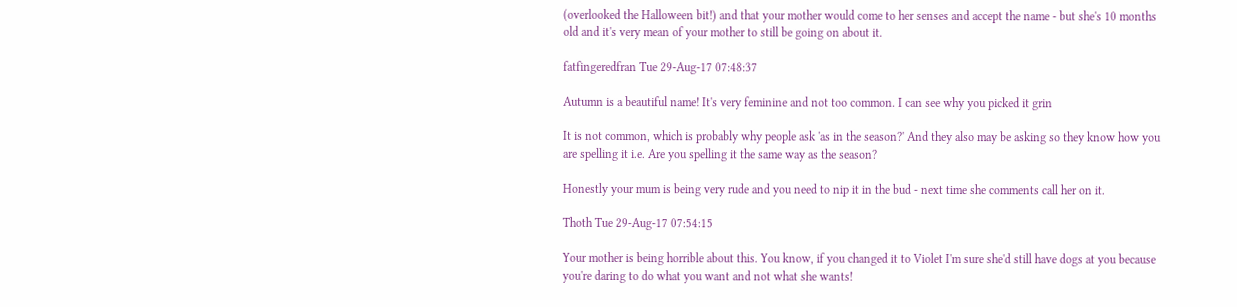(overlooked the Halloween bit!) and that your mother would come to her senses and accept the name - but she's 10 months old and it's very mean of your mother to still be going on about it.

fatfingeredfran Tue 29-Aug-17 07:48:37

Autumn is a beautiful name! It's very feminine and not too common. I can see why you picked it grin

It is not common, which is probably why people ask 'as in the season?' And they also may be asking so they know how you are spelling it i.e. Are you spelling it the same way as the season?

Honestly your mum is being very rude and you need to nip it in the bud - next time she comments call her on it.

Thoth Tue 29-Aug-17 07:54:15

Your mother is being horrible about this. You know, if you changed it to Violet I'm sure she'd still have dogs at you because you're daring to do what you want and not what she wants!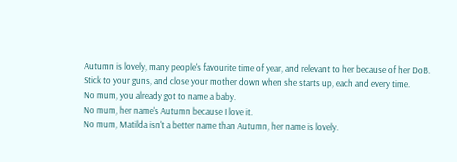Autumn is lovely, many people's favourite time of year, and relevant to her because of her DoB.
Stick to your guns, and close your mother down when she starts up, each and every time.
No mum, you already got to name a baby.
No mum, her name's Autumn because I love it.
No mum, Matilda isn't a better name than Autumn, her name is lovely.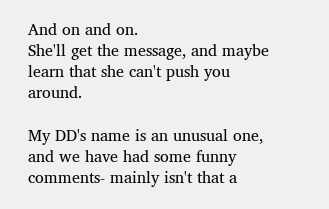And on and on.
She'll get the message, and maybe learn that she can't push you around.

My DD's name is an unusual one, and we have had some funny comments- mainly isn't that a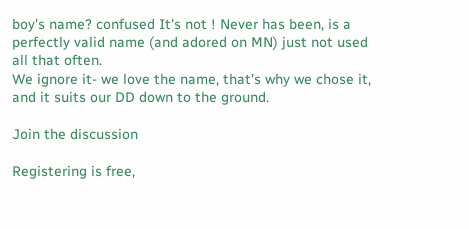boy's name? confused It's not ! Never has been, is a perfectly valid name (and adored on MN) just not used all that often.
We ignore it- we love the name, that's why we chose it, and it suits our DD down to the ground.

Join the discussion

Registering is free,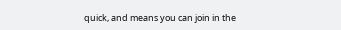quick, and means you can join in the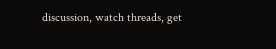discussion, watch threads, get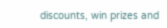discounts, win prizes and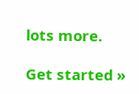lots more.

Get started »